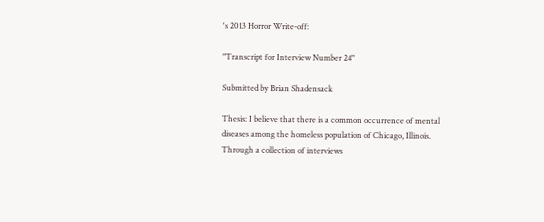's 2013 Horror Write-off:

"Transcript for Interview Number 24"

Submitted by Brian Shadensack

Thesis: I believe that there is a common occurrence of mental diseases among the homeless population of Chicago, Illinois. Through a collection of interviews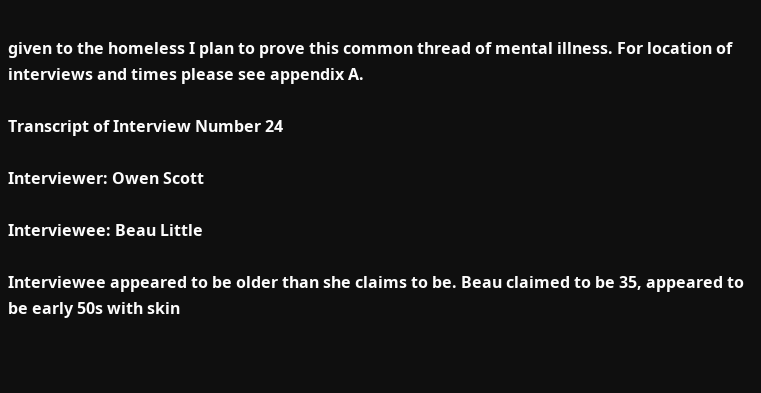given to the homeless I plan to prove this common thread of mental illness. For location of interviews and times please see appendix A.

Transcript of Interview Number 24

Interviewer: Owen Scott

Interviewee: Beau Little

Interviewee appeared to be older than she claims to be. Beau claimed to be 35, appeared to be early 50s with skin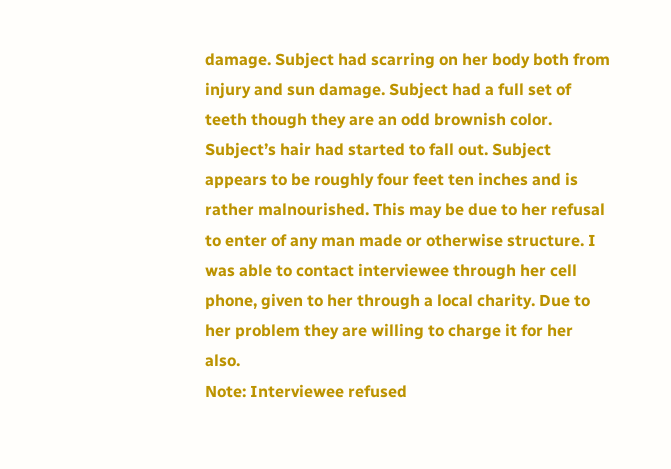damage. Subject had scarring on her body both from injury and sun damage. Subject had a full set of teeth though they are an odd brownish color. Subject’s hair had started to fall out. Subject appears to be roughly four feet ten inches and is rather malnourished. This may be due to her refusal to enter of any man made or otherwise structure. I was able to contact interviewee through her cell phone, given to her through a local charity. Due to her problem they are willing to charge it for her also.
Note: Interviewee refused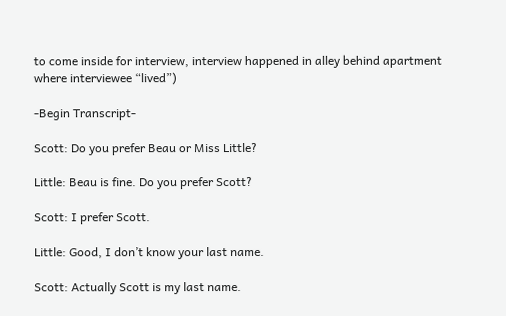to come inside for interview, interview happened in alley behind apartment where interviewee “lived”)

-Begin Transcript-

Scott: Do you prefer Beau or Miss Little?

Little: Beau is fine. Do you prefer Scott?

Scott: I prefer Scott.

Little: Good, I don’t know your last name.

Scott: Actually Scott is my last name.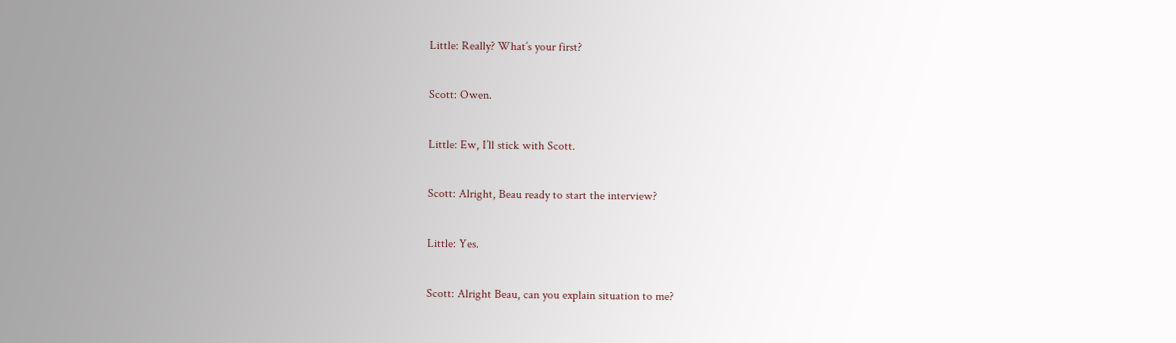Little: Really? What’s your first?

Scott: Owen.

Little: Ew, I’ll stick with Scott.

Scott: Alright, Beau ready to start the interview?

Little: Yes.

Scott: Alright Beau, can you explain situation to me?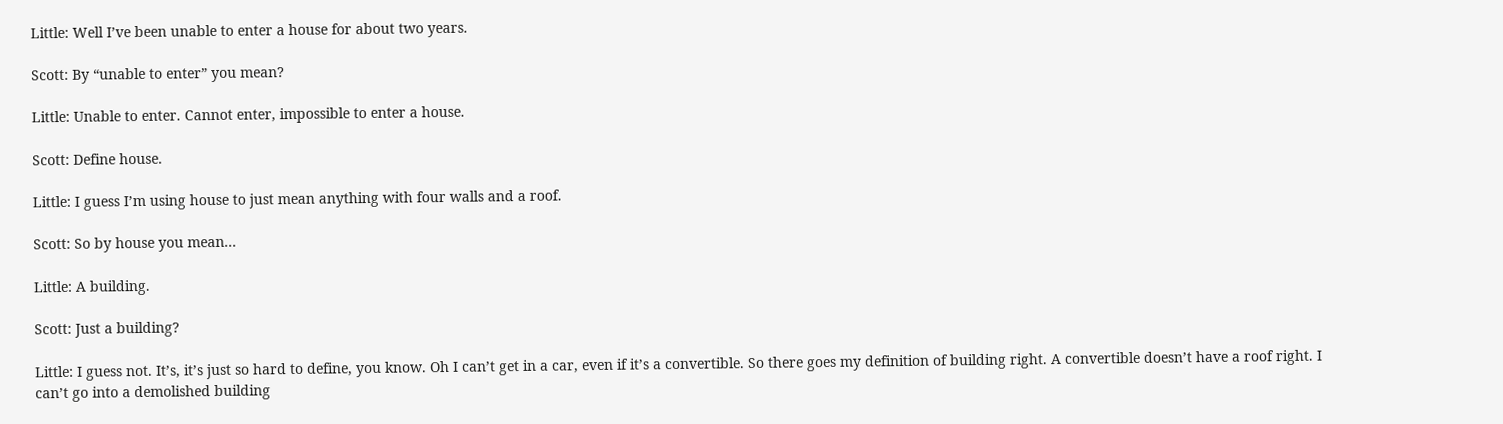Little: Well I’ve been unable to enter a house for about two years.

Scott: By “unable to enter” you mean?

Little: Unable to enter. Cannot enter, impossible to enter a house.

Scott: Define house.

Little: I guess I’m using house to just mean anything with four walls and a roof.

Scott: So by house you mean...

Little: A building.

Scott: Just a building?

Little: I guess not. It’s, it’s just so hard to define, you know. Oh I can’t get in a car, even if it’s a convertible. So there goes my definition of building right. A convertible doesn’t have a roof right. I can’t go into a demolished building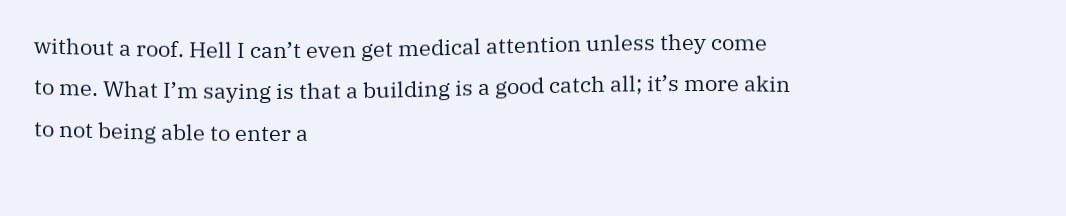without a roof. Hell I can’t even get medical attention unless they come to me. What I’m saying is that a building is a good catch all; it’s more akin to not being able to enter a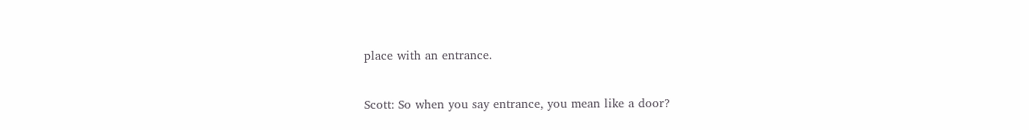place with an entrance.

Scott: So when you say entrance, you mean like a door?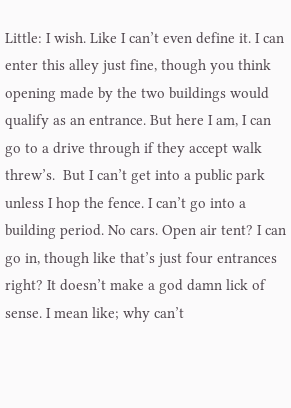Little: I wish. Like I can’t even define it. I can enter this alley just fine, though you think opening made by the two buildings would qualify as an entrance. But here I am, I can go to a drive through if they accept walk threw’s.  But I can’t get into a public park unless I hop the fence. I can’t go into a building period. No cars. Open air tent? I can go in, though like that’s just four entrances right? It doesn’t make a god damn lick of sense. I mean like; why can’t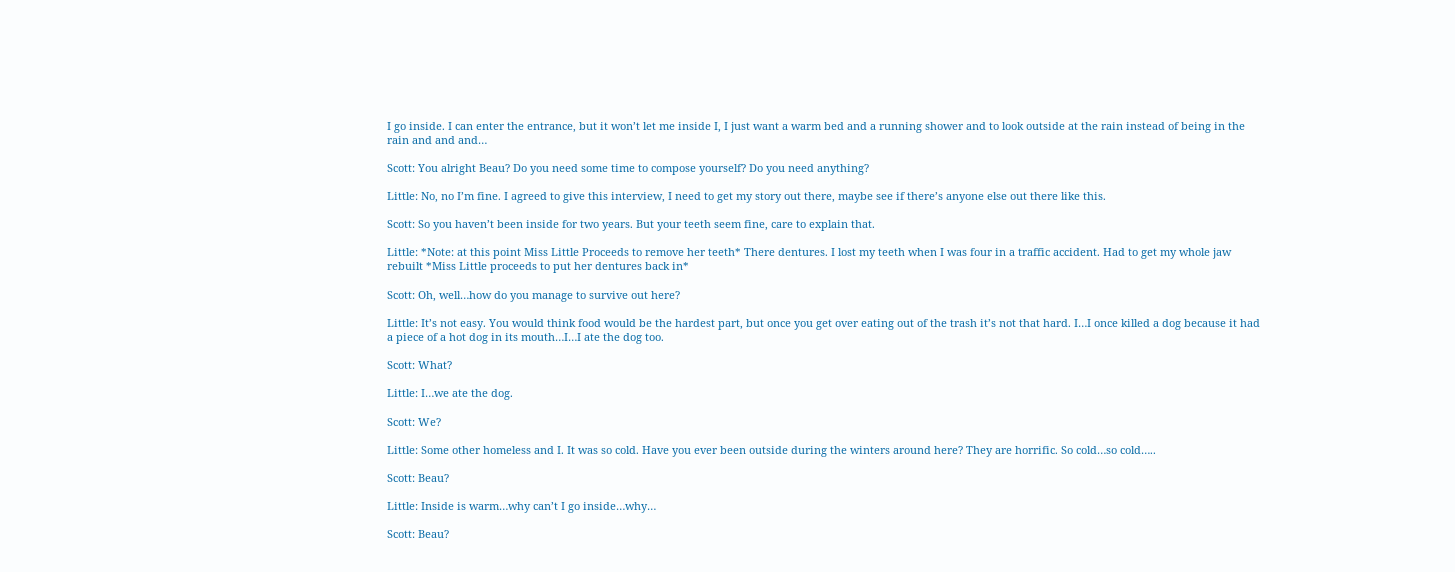I go inside. I can enter the entrance, but it won’t let me inside I, I just want a warm bed and a running shower and to look outside at the rain instead of being in the rain and and and…

Scott: You alright Beau? Do you need some time to compose yourself? Do you need anything?

Little: No, no I’m fine. I agreed to give this interview, I need to get my story out there, maybe see if there’s anyone else out there like this.

Scott: So you haven’t been inside for two years. But your teeth seem fine, care to explain that.

Little: *Note: at this point Miss Little Proceeds to remove her teeth* There dentures. I lost my teeth when I was four in a traffic accident. Had to get my whole jaw rebuilt *Miss Little proceeds to put her dentures back in*

Scott: Oh, well…how do you manage to survive out here?

Little: It’s not easy. You would think food would be the hardest part, but once you get over eating out of the trash it’s not that hard. I…I once killed a dog because it had a piece of a hot dog in its mouth…I…I ate the dog too.

Scott: What?

Little: I…we ate the dog.

Scott: We?

Little: Some other homeless and I. It was so cold. Have you ever been outside during the winters around here? They are horrific. So cold…so cold…..

Scott: Beau?

Little: Inside is warm…why can’t I go inside…why…

Scott: Beau?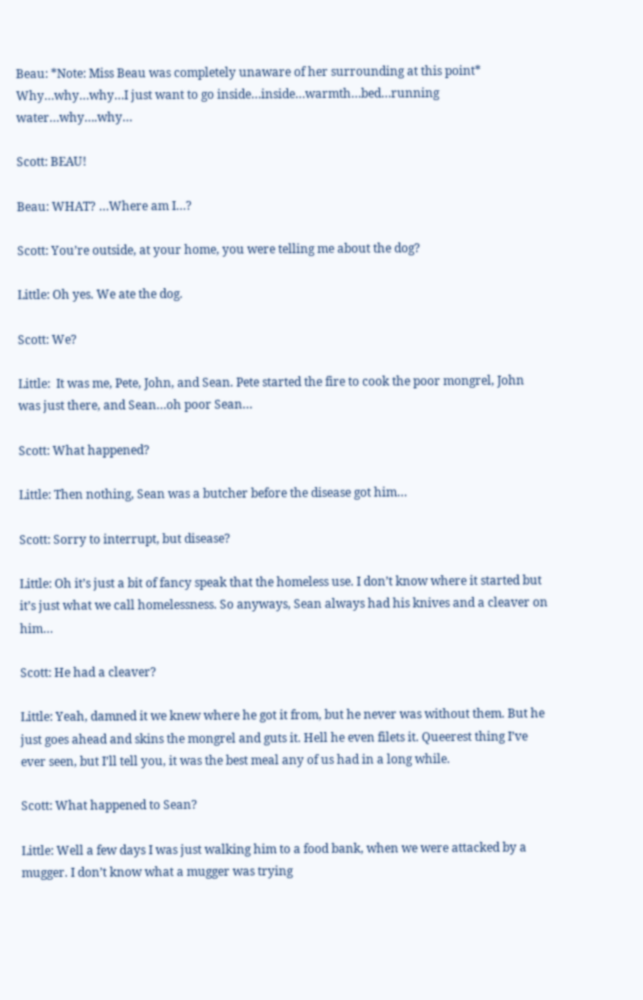Beau: *Note: Miss Beau was completely unaware of her surrounding at this point* Why…why…why…I just want to go inside…inside…warmth…bed…running water…why….why…

Scott: BEAU!

Beau: WHAT? …Where am I…?

Scott: You’re outside, at your home, you were telling me about the dog?

Little: Oh yes. We ate the dog.

Scott: We?

Little:  It was me, Pete, John, and Sean. Pete started the fire to cook the poor mongrel, John was just there, and Sean…oh poor Sean…

Scott: What happened?

Little: Then nothing, Sean was a butcher before the disease got him…

Scott: Sorry to interrupt, but disease?

Little: Oh it’s just a bit of fancy speak that the homeless use. I don’t know where it started but it’s just what we call homelessness. So anyways, Sean always had his knives and a cleaver on him…

Scott: He had a cleaver?

Little: Yeah, damned it we knew where he got it from, but he never was without them. But he just goes ahead and skins the mongrel and guts it. Hell he even filets it. Queerest thing I’ve ever seen, but I’ll tell you, it was the best meal any of us had in a long while.

Scott: What happened to Sean?

Little: Well a few days I was just walking him to a food bank, when we were attacked by a mugger. I don’t know what a mugger was trying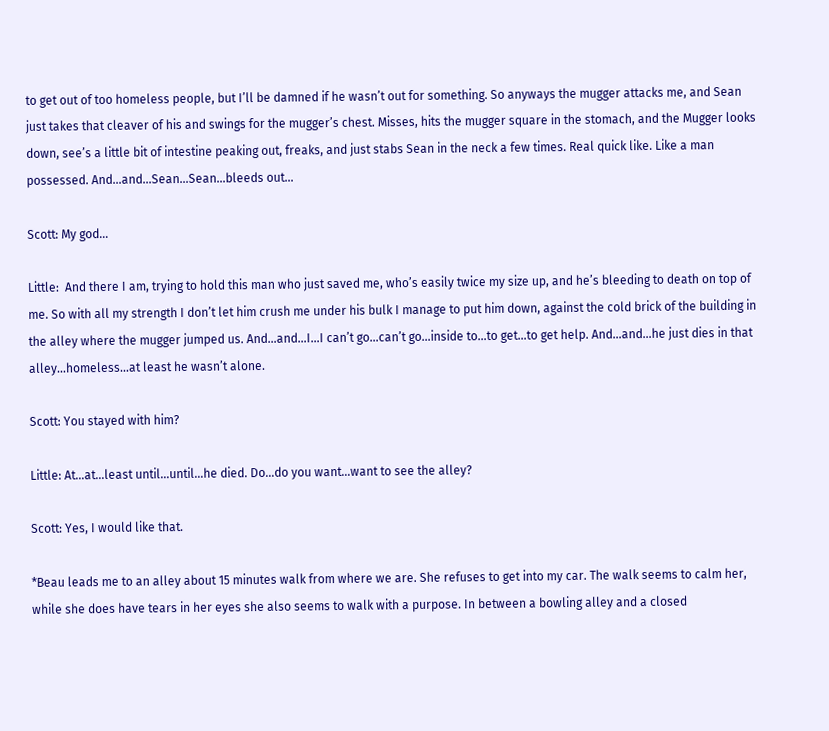to get out of too homeless people, but I’ll be damned if he wasn’t out for something. So anyways the mugger attacks me, and Sean just takes that cleaver of his and swings for the mugger’s chest. Misses, hits the mugger square in the stomach, and the Mugger looks down, see’s a little bit of intestine peaking out, freaks, and just stabs Sean in the neck a few times. Real quick like. Like a man possessed. And…and...Sean…Sean…bleeds out…

Scott: My god…

Little:  And there I am, trying to hold this man who just saved me, who’s easily twice my size up, and he’s bleeding to death on top of me. So with all my strength I don’t let him crush me under his bulk I manage to put him down, against the cold brick of the building in the alley where the mugger jumped us. And…and…I…I can’t go…can’t go…inside to…to get…to get help. And…and…he just dies in that alley…homeless…at least he wasn’t alone.

Scott: You stayed with him?

Little: At…at…least until…until…he died. Do…do you want…want to see the alley?

Scott: Yes, I would like that.

*Beau leads me to an alley about 15 minutes walk from where we are. She refuses to get into my car. The walk seems to calm her, while she does have tears in her eyes she also seems to walk with a purpose. In between a bowling alley and a closed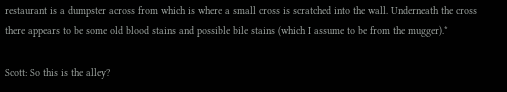restaurant is a dumpster across from which is where a small cross is scratched into the wall. Underneath the cross there appears to be some old blood stains and possible bile stains (which I assume to be from the mugger).*

Scott: So this is the alley?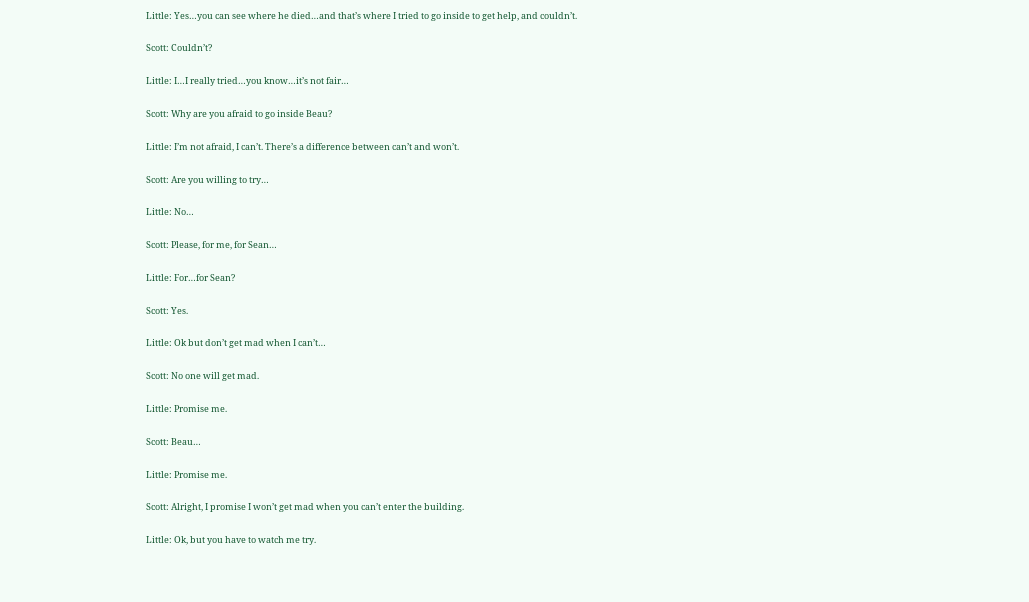Little: Yes…you can see where he died…and that’s where I tried to go inside to get help, and couldn’t.

Scott: Couldn’t?

Little: I…I really tried…you know…it’s not fair…

Scott: Why are you afraid to go inside Beau?

Little: I’m not afraid, I can’t. There’s a difference between can’t and won’t.

Scott: Are you willing to try…

Little: No…

Scott: Please, for me, for Sean…

Little: For…for Sean?

Scott: Yes.

Little: Ok but don’t get mad when I can’t…

Scott: No one will get mad.

Little: Promise me.

Scott: Beau…

Little: Promise me.

Scott: Alright, I promise I won’t get mad when you can’t enter the building.

Little: Ok, but you have to watch me try.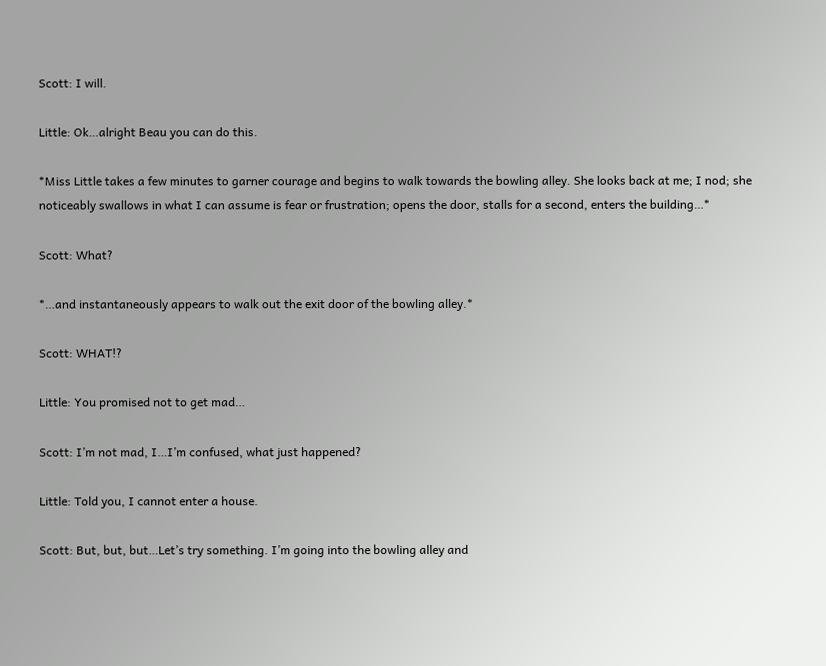Scott: I will.

Little: Ok…alright Beau you can do this.

*Miss Little takes a few minutes to garner courage and begins to walk towards the bowling alley. She looks back at me; I nod; she noticeably swallows in what I can assume is fear or frustration; opens the door, stalls for a second, enters the building…*

Scott: What?

*…and instantaneously appears to walk out the exit door of the bowling alley.*

Scott: WHAT!?

Little: You promised not to get mad…

Scott: I’m not mad, I…I’m confused, what just happened?

Little: Told you, I cannot enter a house.

Scott: But, but, but…Let’s try something. I’m going into the bowling alley and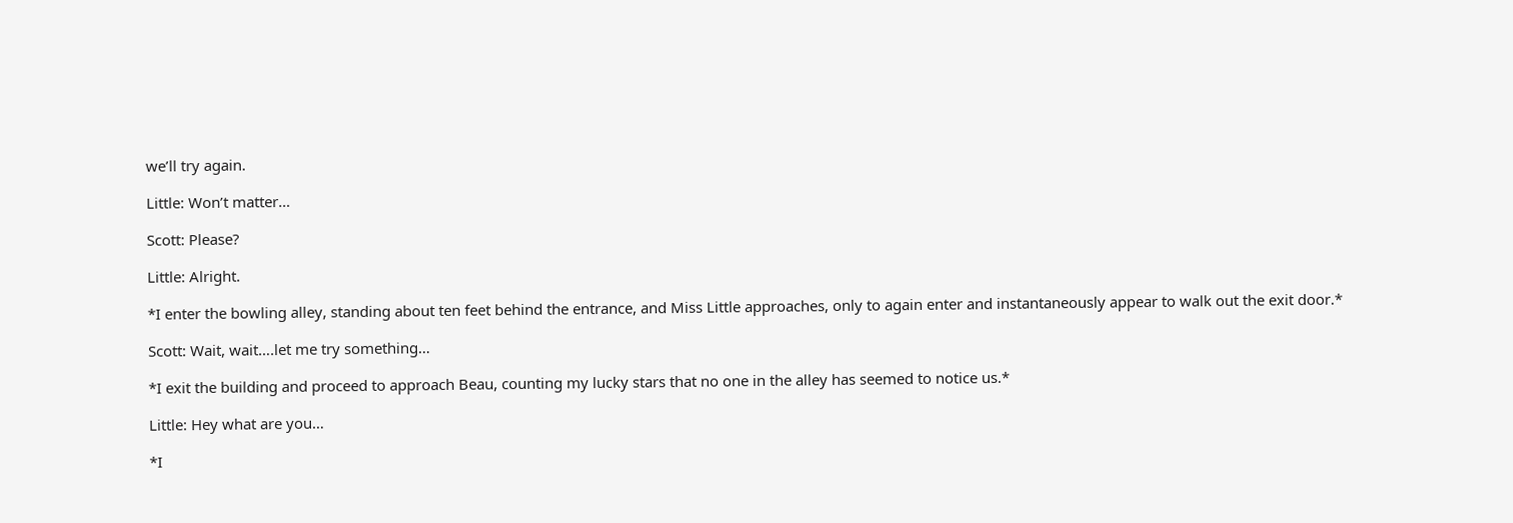we’ll try again.

Little: Won’t matter…

Scott: Please?

Little: Alright.

*I enter the bowling alley, standing about ten feet behind the entrance, and Miss Little approaches, only to again enter and instantaneously appear to walk out the exit door.*

Scott: Wait, wait….let me try something…

*I exit the building and proceed to approach Beau, counting my lucky stars that no one in the alley has seemed to notice us.*

Little: Hey what are you…

*I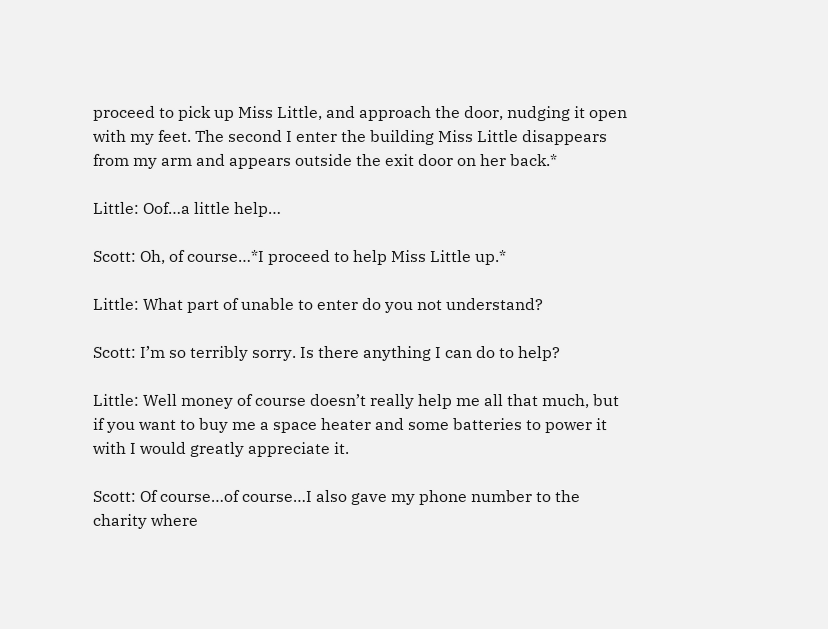proceed to pick up Miss Little, and approach the door, nudging it open with my feet. The second I enter the building Miss Little disappears from my arm and appears outside the exit door on her back.*

Little: Oof…a little help…

Scott: Oh, of course…*I proceed to help Miss Little up.*

Little: What part of unable to enter do you not understand?

Scott: I’m so terribly sorry. Is there anything I can do to help?

Little: Well money of course doesn’t really help me all that much, but if you want to buy me a space heater and some batteries to power it with I would greatly appreciate it.

Scott: Of course…of course…I also gave my phone number to the charity where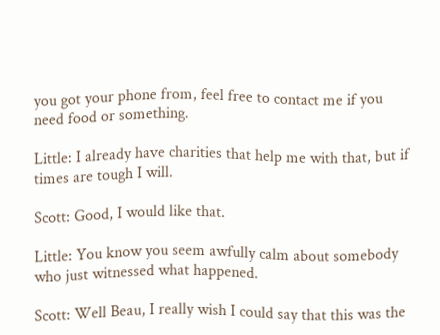you got your phone from, feel free to contact me if you need food or something.

Little: I already have charities that help me with that, but if times are tough I will.

Scott: Good, I would like that.

Little: You know you seem awfully calm about somebody who just witnessed what happened.

Scott: Well Beau, I really wish I could say that this was the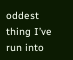oddest thing I’ve run into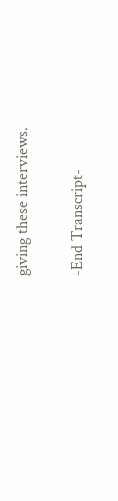giving these interviews.

-End Transcript-